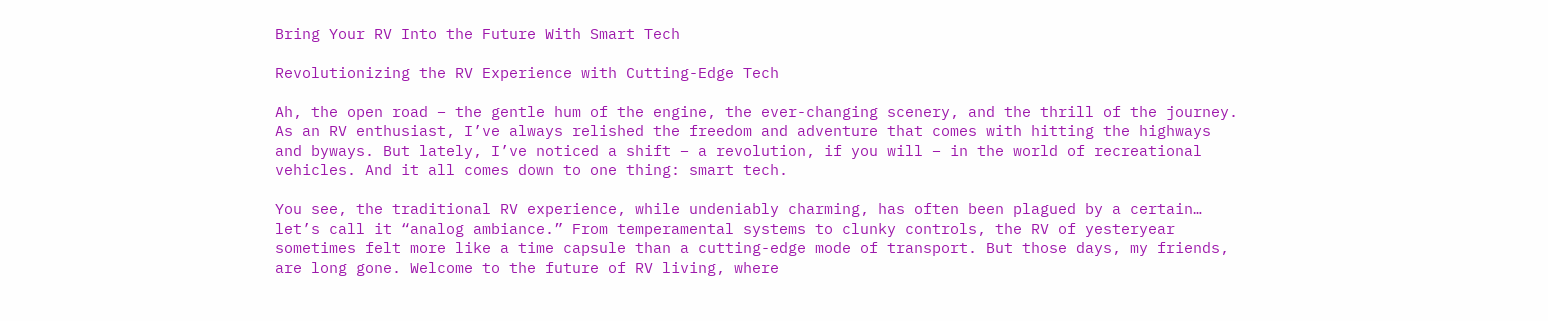Bring Your RV Into the Future With Smart Tech

Revolutionizing the RV Experience with Cutting-Edge Tech

Ah, the open road – the gentle hum of the engine, the ever-changing scenery, and the thrill of the journey. As an RV enthusiast, I’ve always relished the freedom and adventure that comes with hitting the highways and byways. But lately, I’ve noticed a shift – a revolution, if you will – in the world of recreational vehicles. And it all comes down to one thing: smart tech.

You see, the traditional RV experience, while undeniably charming, has often been plagued by a certain… let’s call it “analog ambiance.” From temperamental systems to clunky controls, the RV of yesteryear sometimes felt more like a time capsule than a cutting-edge mode of transport. But those days, my friends, are long gone. Welcome to the future of RV living, where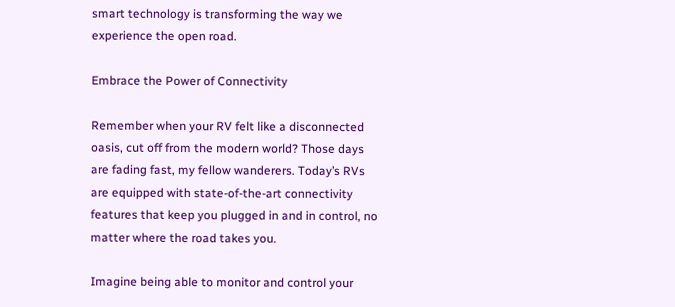smart technology is transforming the way we experience the open road.

Embrace the Power of Connectivity

Remember when your RV felt like a disconnected oasis, cut off from the modern world? Those days are fading fast, my fellow wanderers. Today’s RVs are equipped with state-of-the-art connectivity features that keep you plugged in and in control, no matter where the road takes you.

Imagine being able to monitor and control your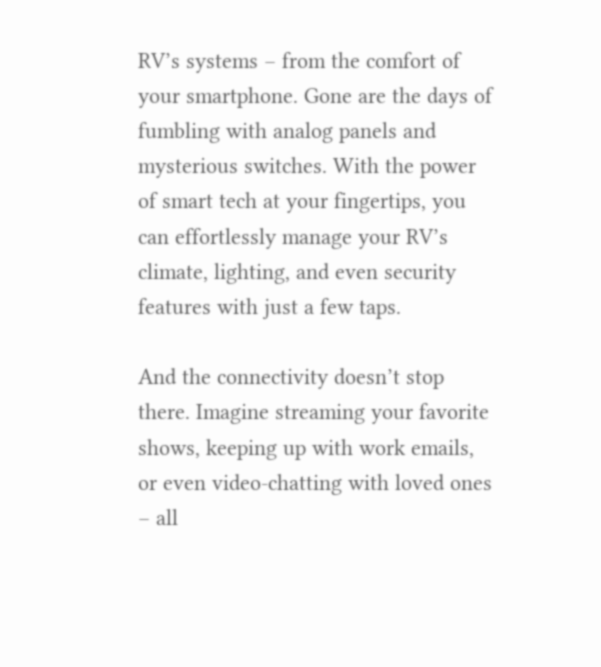RV’s systems – from the comfort of your smartphone. Gone are the days of fumbling with analog panels and mysterious switches. With the power of smart tech at your fingertips, you can effortlessly manage your RV’s climate, lighting, and even security features with just a few taps.

And the connectivity doesn’t stop there. Imagine streaming your favorite shows, keeping up with work emails, or even video-chatting with loved ones – all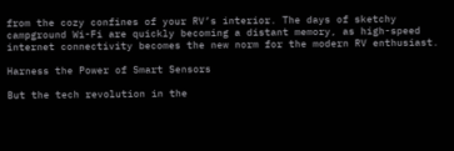from the cozy confines of your RV’s interior. The days of sketchy campground Wi-Fi are quickly becoming a distant memory, as high-speed internet connectivity becomes the new norm for the modern RV enthusiast.

Harness the Power of Smart Sensors

But the tech revolution in the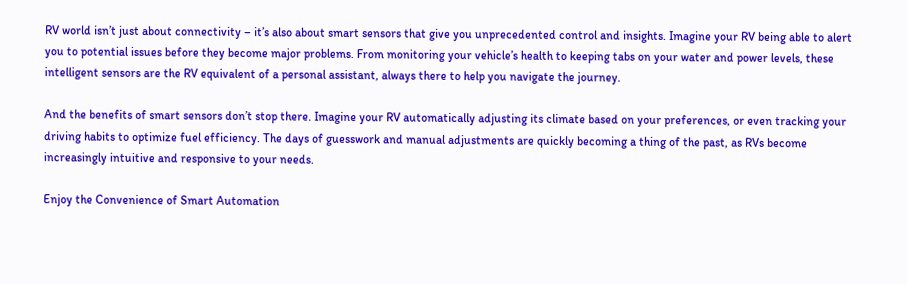RV world isn’t just about connectivity – it’s also about smart sensors that give you unprecedented control and insights. Imagine your RV being able to alert you to potential issues before they become major problems. From monitoring your vehicle’s health to keeping tabs on your water and power levels, these intelligent sensors are the RV equivalent of a personal assistant, always there to help you navigate the journey.

And the benefits of smart sensors don’t stop there. Imagine your RV automatically adjusting its climate based on your preferences, or even tracking your driving habits to optimize fuel efficiency. The days of guesswork and manual adjustments are quickly becoming a thing of the past, as RVs become increasingly intuitive and responsive to your needs.

Enjoy the Convenience of Smart Automation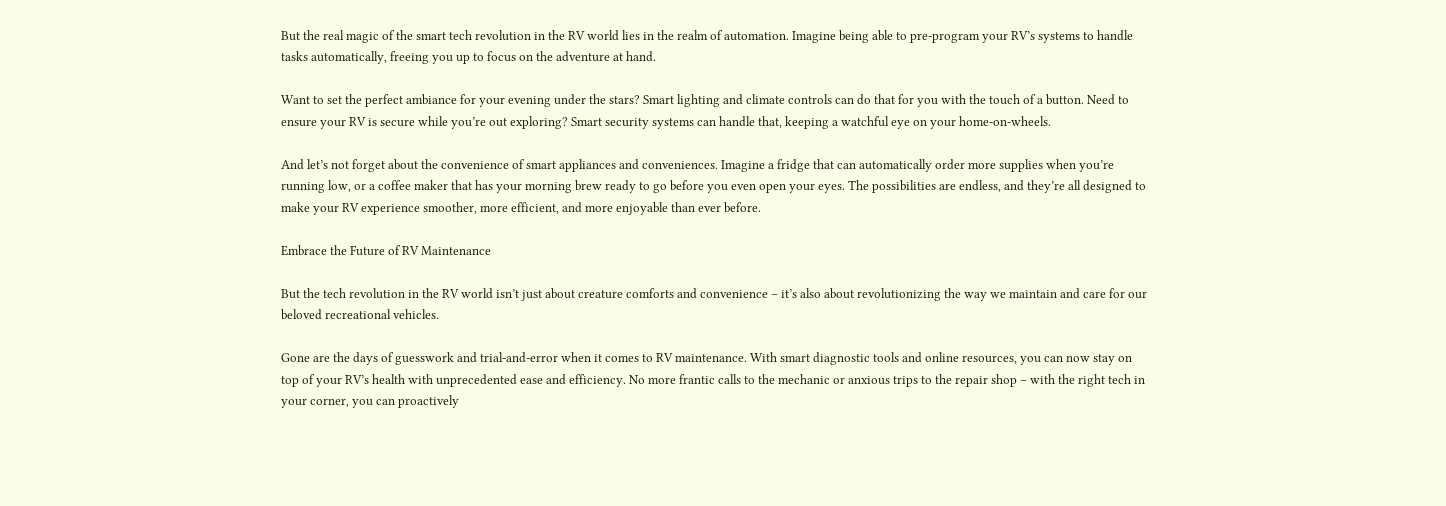But the real magic of the smart tech revolution in the RV world lies in the realm of automation. Imagine being able to pre-program your RV’s systems to handle tasks automatically, freeing you up to focus on the adventure at hand.

Want to set the perfect ambiance for your evening under the stars? Smart lighting and climate controls can do that for you with the touch of a button. Need to ensure your RV is secure while you’re out exploring? Smart security systems can handle that, keeping a watchful eye on your home-on-wheels.

And let’s not forget about the convenience of smart appliances and conveniences. Imagine a fridge that can automatically order more supplies when you’re running low, or a coffee maker that has your morning brew ready to go before you even open your eyes. The possibilities are endless, and they’re all designed to make your RV experience smoother, more efficient, and more enjoyable than ever before.

Embrace the Future of RV Maintenance

But the tech revolution in the RV world isn’t just about creature comforts and convenience – it’s also about revolutionizing the way we maintain and care for our beloved recreational vehicles.

Gone are the days of guesswork and trial-and-error when it comes to RV maintenance. With smart diagnostic tools and online resources, you can now stay on top of your RV’s health with unprecedented ease and efficiency. No more frantic calls to the mechanic or anxious trips to the repair shop – with the right tech in your corner, you can proactively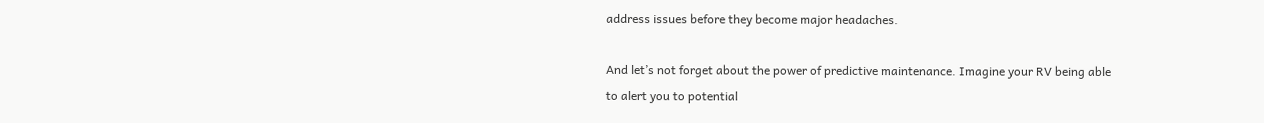address issues before they become major headaches.

And let’s not forget about the power of predictive maintenance. Imagine your RV being able to alert you to potential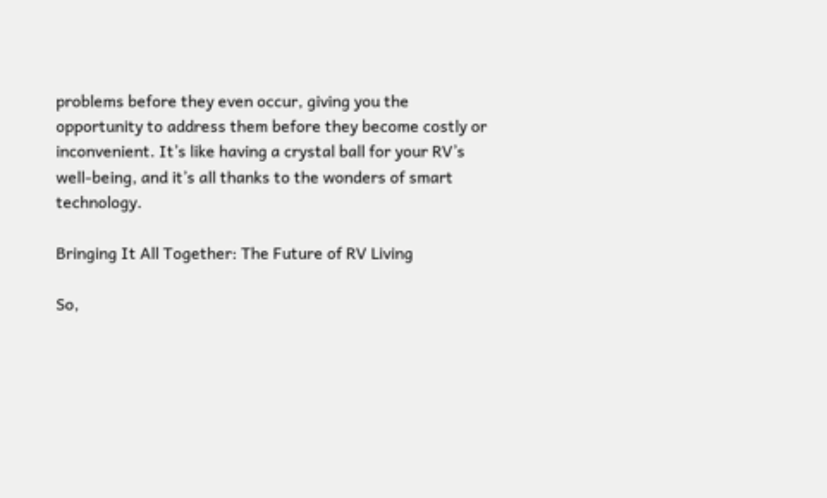problems before they even occur, giving you the opportunity to address them before they become costly or inconvenient. It’s like having a crystal ball for your RV’s well-being, and it’s all thanks to the wonders of smart technology.

Bringing It All Together: The Future of RV Living

So,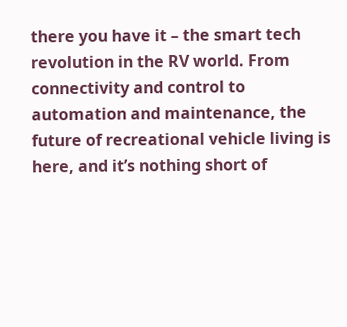there you have it – the smart tech revolution in the RV world. From connectivity and control to automation and maintenance, the future of recreational vehicle living is here, and it’s nothing short of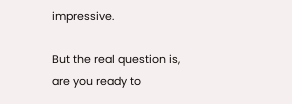impressive.

But the real question is, are you ready to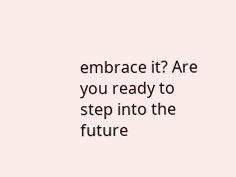embrace it? Are you ready to step into the future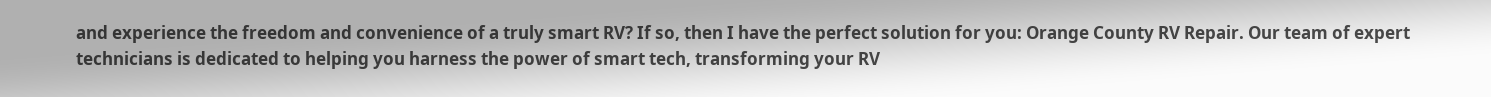and experience the freedom and convenience of a truly smart RV? If so, then I have the perfect solution for you: Orange County RV Repair. Our team of expert technicians is dedicated to helping you harness the power of smart tech, transforming your RV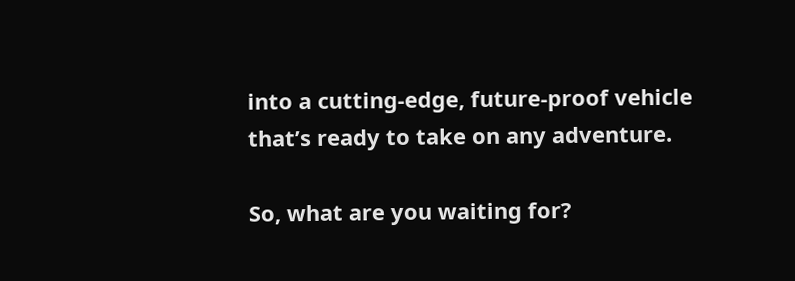into a cutting-edge, future-proof vehicle that’s ready to take on any adventure.

So, what are you waiting for?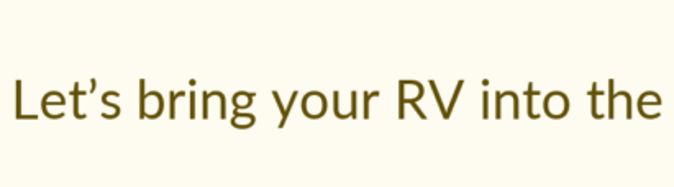Let’s bring your RV into the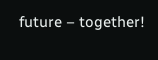future – together!